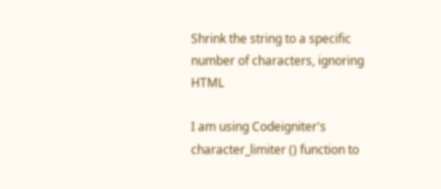Shrink the string to a specific number of characters, ignoring HTML

I am using Codeigniter's character_limiter () function to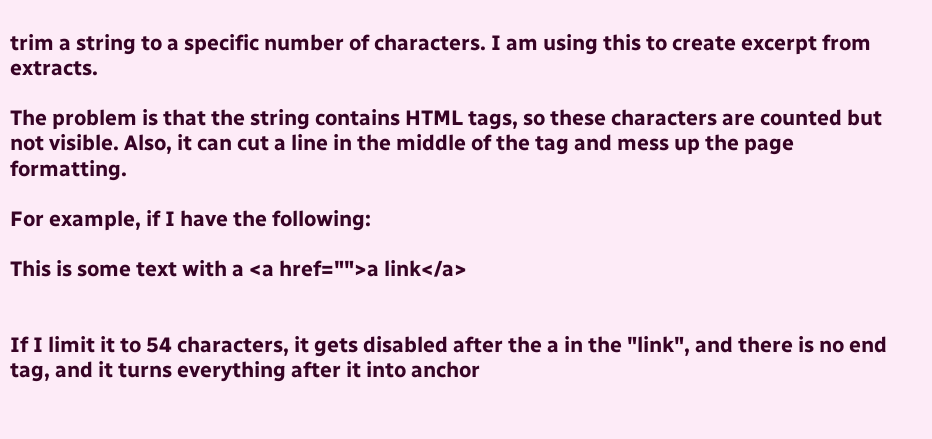trim a string to a specific number of characters. I am using this to create excerpt from extracts.

The problem is that the string contains HTML tags, so these characters are counted but not visible. Also, it can cut a line in the middle of the tag and mess up the page formatting.

For example, if I have the following:

This is some text with a <a href="">a link</a>


If I limit it to 54 characters, it gets disabled after the a in the "link", and there is no end tag, and it turns everything after it into anchor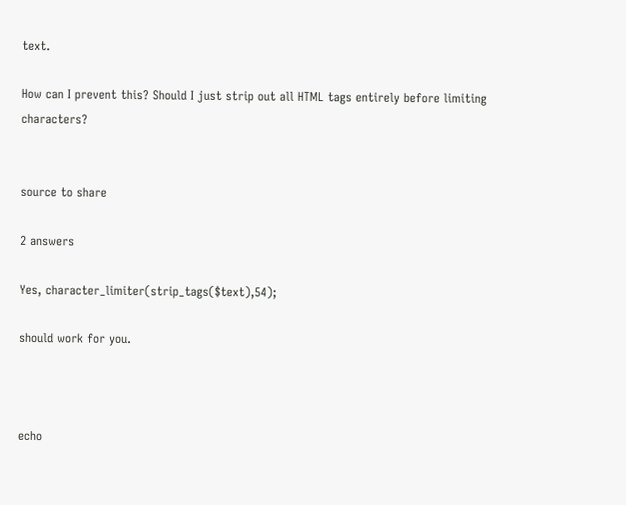text.

How can I prevent this? Should I just strip out all HTML tags entirely before limiting characters?


source to share

2 answers

Yes, character_limiter(strip_tags($text),54);

should work for you.



echo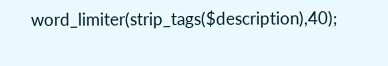word_limiter(strip_tags($description),40);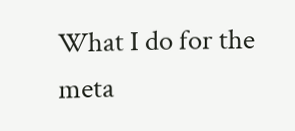What I do for the meta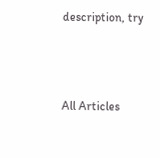description, try



All Articles